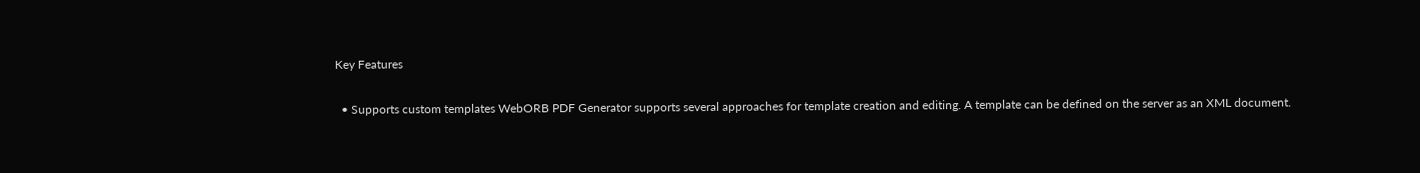Key Features

  • Supports custom templates WebORB PDF Generator supports several approaches for template creation and editing. A template can be defined on the server as an XML document.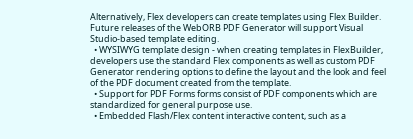Alternatively, Flex developers can create templates using Flex Builder. Future releases of the WebORB PDF Generator will support Visual Studio-based template editing.
  • WYSIWYG template design - when creating templates in FlexBuilder, developers use the standard Flex components as well as custom PDF Generator rendering options to define the layout and the look and feel of the PDF document created from the template.
  • Support for PDF Forms forms consist of PDF components which are standardized for general purpose use.
  • Embedded Flash/Flex content interactive content, such as a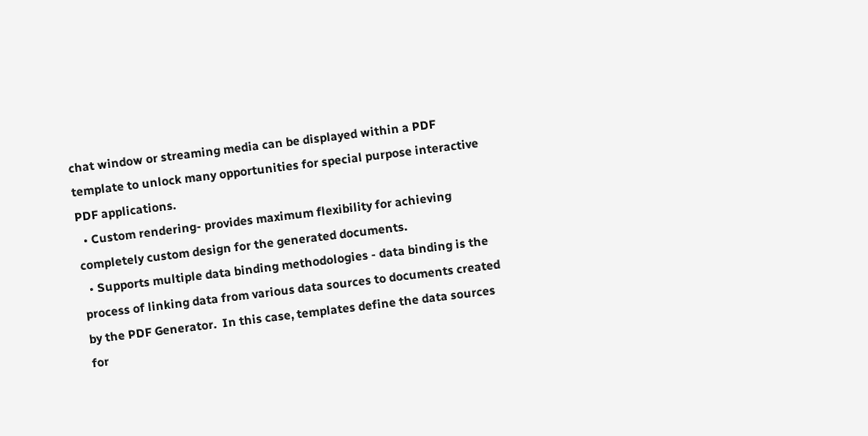chat window or streaming media can be displayed within a PDF template to unlock many opportunities for special purpose interactive PDF applications.
  • Custom rendering- provides maximum flexibility for achieving completely custom design for the generated documents.
  • Supports multiple data binding methodologies - data binding is the process of linking data from various data sources to documents created by the PDF Generator.  In this case, templates define the data sources for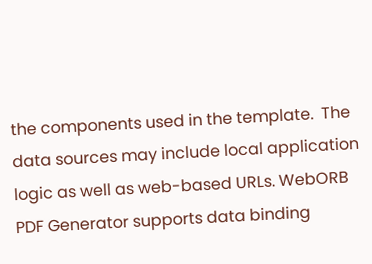the components used in the template.  The data sources may include local application logic as well as web-based URLs. WebORB PDF Generator supports data binding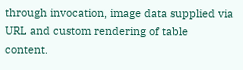through invocation, image data supplied via URL and custom rendering of table content.